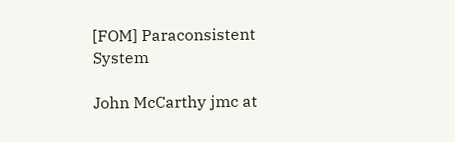[FOM] Paraconsistent System

John McCarthy jmc at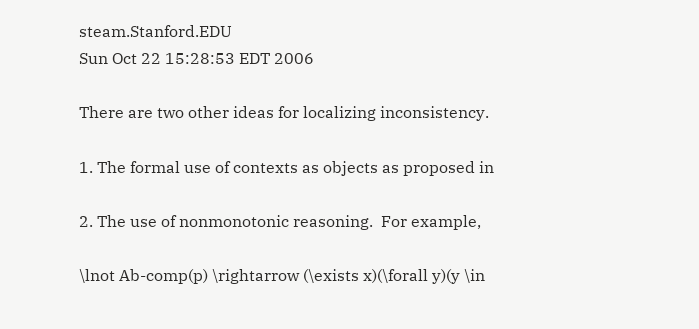steam.Stanford.EDU
Sun Oct 22 15:28:53 EDT 2006

There are two other ideas for localizing inconsistency.

1. The formal use of contexts as objects as proposed in

2. The use of nonmonotonic reasoning.  For example,

\lnot Ab-comp(p) \rightarrow (\exists x)(\forall y)(y \in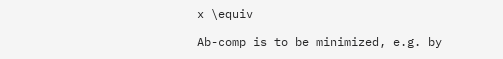x \equiv

Ab-comp is to be minimized, e.g. by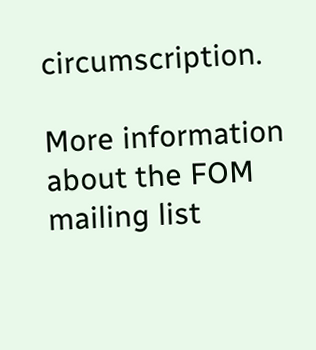circumscription.

More information about the FOM mailing list